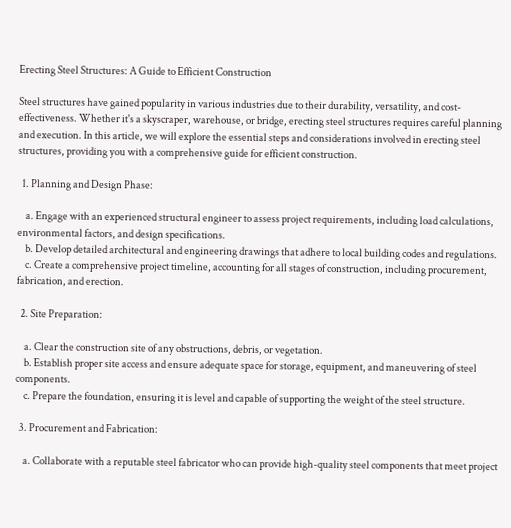Erecting Steel Structures: A Guide to Efficient Construction

Steel structures have gained popularity in various industries due to their durability, versatility, and cost-effectiveness. Whether it's a skyscraper, warehouse, or bridge, erecting steel structures requires careful planning and execution. In this article, we will explore the essential steps and considerations involved in erecting steel structures, providing you with a comprehensive guide for efficient construction.

  1. Planning and Design Phase:

    a. Engage with an experienced structural engineer to assess project requirements, including load calculations, environmental factors, and design specifications.
    b. Develop detailed architectural and engineering drawings that adhere to local building codes and regulations.
    c. Create a comprehensive project timeline, accounting for all stages of construction, including procurement, fabrication, and erection.

  2. Site Preparation:

    a. Clear the construction site of any obstructions, debris, or vegetation.
    b. Establish proper site access and ensure adequate space for storage, equipment, and maneuvering of steel components.
    c. Prepare the foundation, ensuring it is level and capable of supporting the weight of the steel structure.

  3. Procurement and Fabrication:

    a. Collaborate with a reputable steel fabricator who can provide high-quality steel components that meet project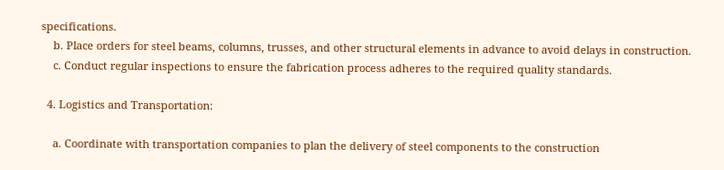specifications.
    b. Place orders for steel beams, columns, trusses, and other structural elements in advance to avoid delays in construction.
    c. Conduct regular inspections to ensure the fabrication process adheres to the required quality standards.

  4. Logistics and Transportation:

    a. Coordinate with transportation companies to plan the delivery of steel components to the construction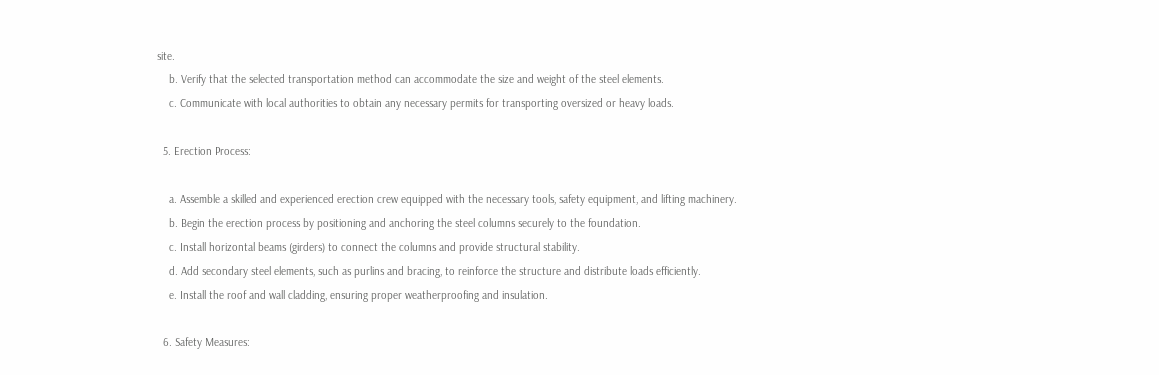site.
    b. Verify that the selected transportation method can accommodate the size and weight of the steel elements.
    c. Communicate with local authorities to obtain any necessary permits for transporting oversized or heavy loads.

  5. Erection Process:

    a. Assemble a skilled and experienced erection crew equipped with the necessary tools, safety equipment, and lifting machinery.
    b. Begin the erection process by positioning and anchoring the steel columns securely to the foundation.
    c. Install horizontal beams (girders) to connect the columns and provide structural stability.
    d. Add secondary steel elements, such as purlins and bracing, to reinforce the structure and distribute loads efficiently.
    e. Install the roof and wall cladding, ensuring proper weatherproofing and insulation.

  6. Safety Measures: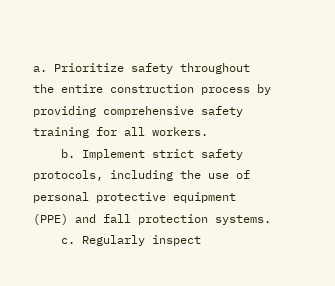a. Prioritize safety throughout the entire construction process by providing comprehensive safety training for all workers.
    b. Implement strict safety protocols, including the use of personal protective equipment (PPE) and fall protection systems.
    c. Regularly inspect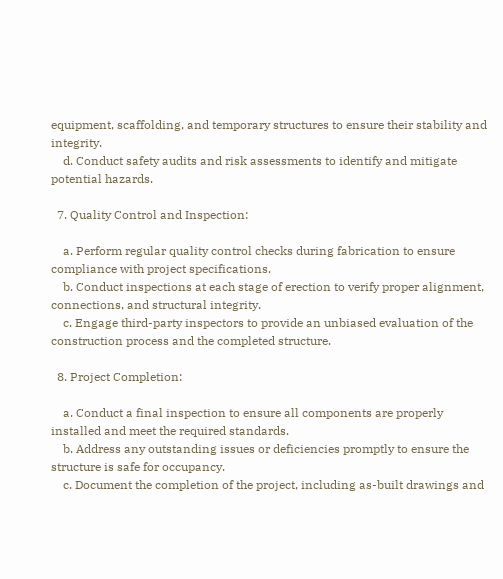equipment, scaffolding, and temporary structures to ensure their stability and integrity.
    d. Conduct safety audits and risk assessments to identify and mitigate potential hazards.

  7. Quality Control and Inspection:

    a. Perform regular quality control checks during fabrication to ensure compliance with project specifications.
    b. Conduct inspections at each stage of erection to verify proper alignment, connections, and structural integrity.
    c. Engage third-party inspectors to provide an unbiased evaluation of the construction process and the completed structure.

  8. Project Completion:

    a. Conduct a final inspection to ensure all components are properly installed and meet the required standards.
    b. Address any outstanding issues or deficiencies promptly to ensure the structure is safe for occupancy.
    c. Document the completion of the project, including as-built drawings and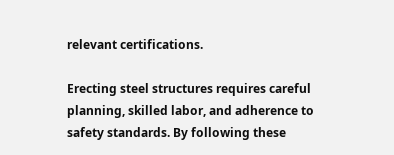relevant certifications.

Erecting steel structures requires careful planning, skilled labor, and adherence to safety standards. By following these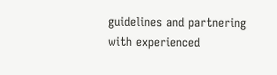guidelines and partnering with experienced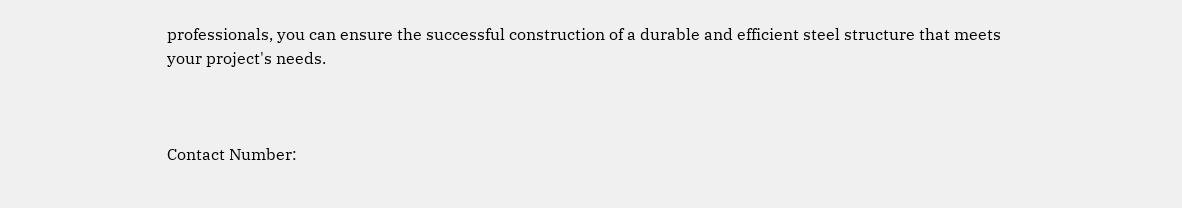professionals, you can ensure the successful construction of a durable and efficient steel structure that meets your project's needs.



Contact Number: